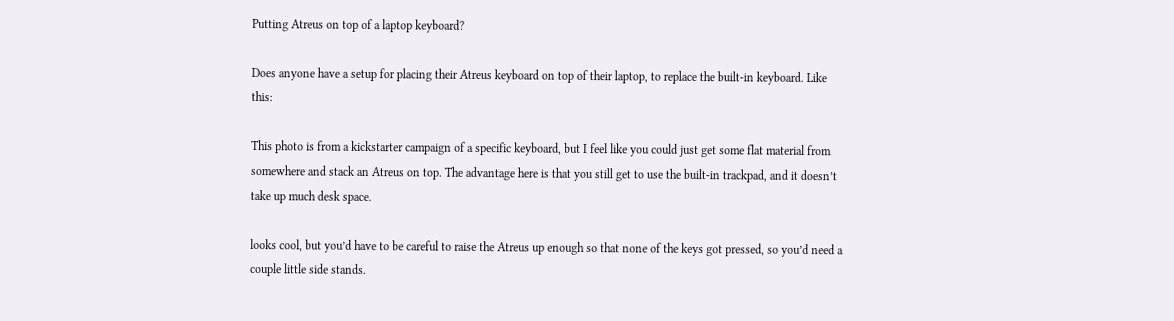Putting Atreus on top of a laptop keyboard?

Does anyone have a setup for placing their Atreus keyboard on top of their laptop, to replace the built-in keyboard. Like this:

This photo is from a kickstarter campaign of a specific keyboard, but I feel like you could just get some flat material from somewhere and stack an Atreus on top. The advantage here is that you still get to use the built-in trackpad, and it doesn’t take up much desk space.

looks cool, but you’d have to be careful to raise the Atreus up enough so that none of the keys got pressed, so you’d need a couple little side stands.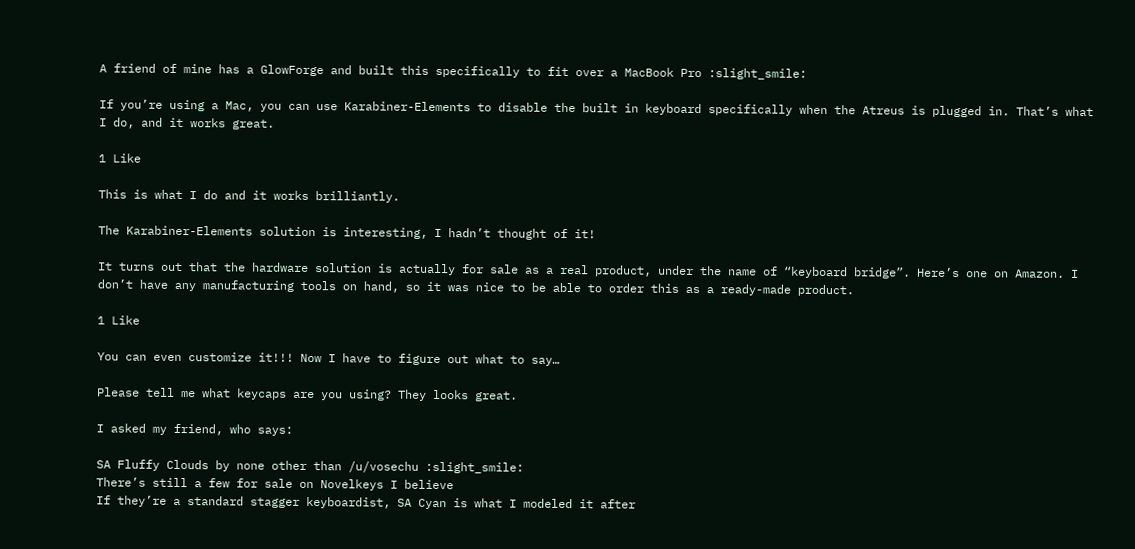A friend of mine has a GlowForge and built this specifically to fit over a MacBook Pro :slight_smile:

If you’re using a Mac, you can use Karabiner-Elements to disable the built in keyboard specifically when the Atreus is plugged in. That’s what I do, and it works great.

1 Like

This is what I do and it works brilliantly.

The Karabiner-Elements solution is interesting, I hadn’t thought of it!

It turns out that the hardware solution is actually for sale as a real product, under the name of “keyboard bridge”. Here’s one on Amazon. I don’t have any manufacturing tools on hand, so it was nice to be able to order this as a ready-made product.

1 Like

You can even customize it!!! Now I have to figure out what to say…

Please tell me what keycaps are you using? They looks great.

I asked my friend, who says:

SA Fluffy Clouds by none other than /u/vosechu :slight_smile:
There’s still a few for sale on Novelkeys I believe
If they’re a standard stagger keyboardist, SA Cyan is what I modeled it after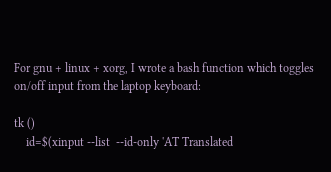For gnu + linux + xorg, I wrote a bash function which toggles on/off input from the laptop keyboard:

tk ()
    id=$(xinput --list  --id-only 'AT Translated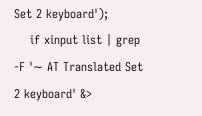Set 2 keyboard');
    if xinput list | grep -F '∼ AT Translated Set 2 keyboard' &>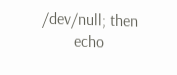/dev/null; then
        echo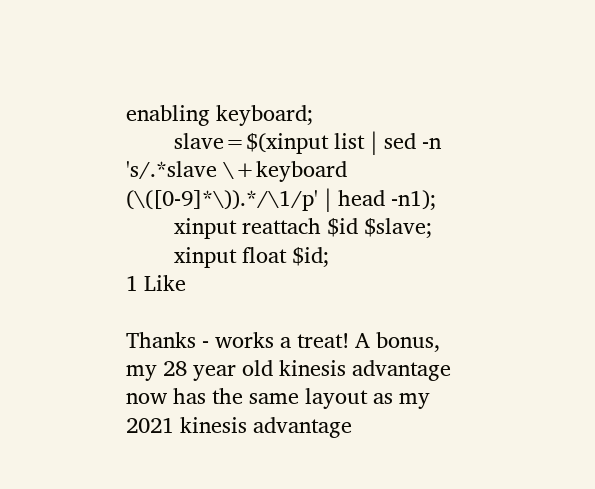enabling keyboard;
        slave=$(xinput list | sed -n 's/.*slave \+keyboard (\([0-9]*\)).*/\1/p' | head -n1);
        xinput reattach $id $slave;
        xinput float $id;
1 Like

Thanks - works a treat! A bonus, my 28 year old kinesis advantage now has the same layout as my 2021 kinesis advantage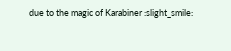due to the magic of Karabiner :slight_smile: